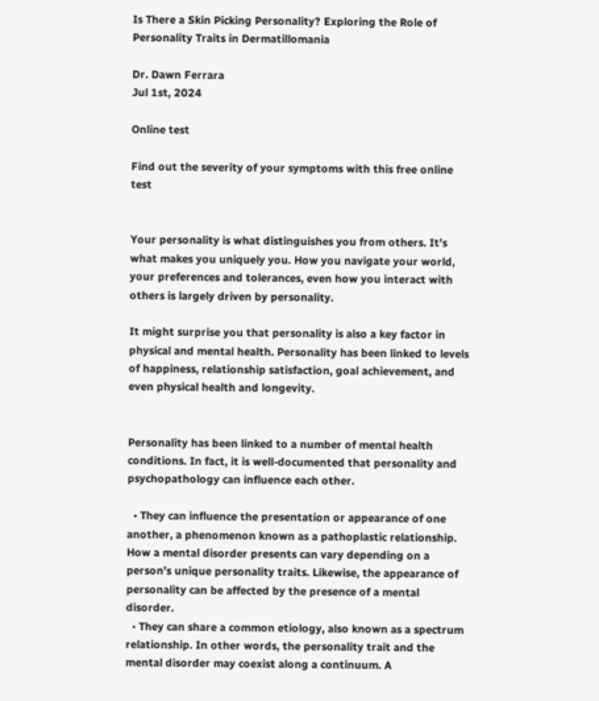Is There a Skin Picking Personality? Exploring the Role of Personality Traits in Dermatillomania

Dr. Dawn Ferrara
Jul 1st, 2024

Online test

Find out the severity of your symptoms with this free online test


Your personality is what distinguishes you from others. It’s what makes you uniquely you. How you navigate your world, your preferences and tolerances, even how you interact with others is largely driven by personality.

It might surprise you that personality is also a key factor in physical and mental health. Personality has been linked to levels of happiness, relationship satisfaction, goal achievement, and even physical health and longevity.


Personality has been linked to a number of mental health conditions. In fact, it is well-documented that personality and psychopathology can influence each other.

  • They can influence the presentation or appearance of one another, a phenomenon known as a pathoplastic relationship. How a mental disorder presents can vary depending on a person’s unique personality traits. Likewise, the appearance of personality can be affected by the presence of a mental disorder.
  • They can share a common etiology, also known as a spectrum relationship. In other words, the personality trait and the mental disorder may coexist along a continuum. A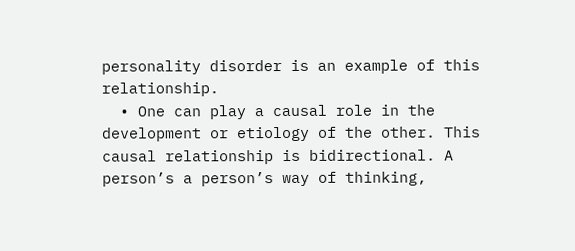personality disorder is an example of this relationship.
  • One can play a causal role in the development or etiology of the other. This causal relationship is bidirectional. A person’s a person’s way of thinking,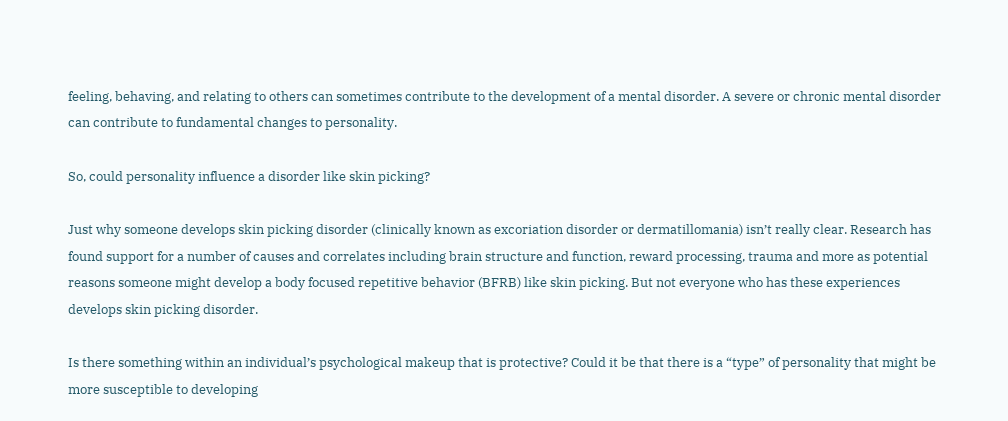feeling, behaving, and relating to others can sometimes contribute to the development of a mental disorder. A severe or chronic mental disorder can contribute to fundamental changes to personality.

So, could personality influence a disorder like skin picking?

Just why someone develops skin picking disorder (clinically known as excoriation disorder or dermatillomania) isn’t really clear. Research has found support for a number of causes and correlates including brain structure and function, reward processing, trauma and more as potential reasons someone might develop a body focused repetitive behavior (BFRB) like skin picking. But not everyone who has these experiences develops skin picking disorder.

Is there something within an individual’s psychological makeup that is protective? Could it be that there is a “type” of personality that might be more susceptible to developing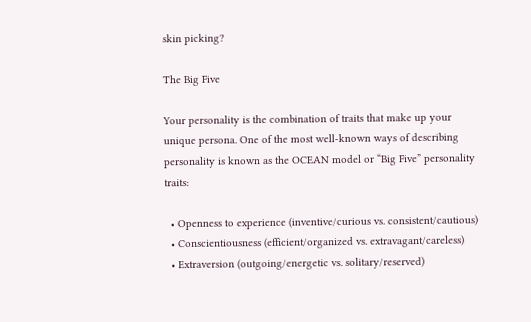skin picking?

The Big Five

Your personality is the combination of traits that make up your unique persona. One of the most well-known ways of describing personality is known as the OCEAN model or “Big Five” personality traits:

  • Openness to experience (inventive/curious vs. consistent/cautious)
  • Conscientiousness (efficient/organized vs. extravagant/careless)
  • Extraversion (outgoing/energetic vs. solitary/reserved)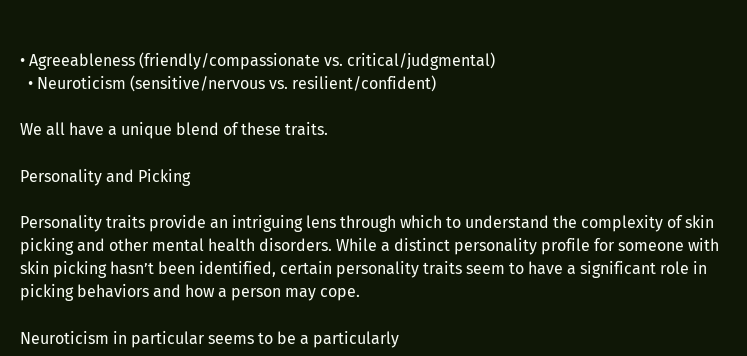• Agreeableness (friendly/compassionate vs. critical/judgmental)
  • Neuroticism (sensitive/nervous vs. resilient/confident)

We all have a unique blend of these traits.

Personality and Picking

Personality traits provide an intriguing lens through which to understand the complexity of skin picking and other mental health disorders. While a distinct personality profile for someone with skin picking hasn’t been identified, certain personality traits seem to have a significant role in picking behaviors and how a person may cope.

Neuroticism in particular seems to be a particularly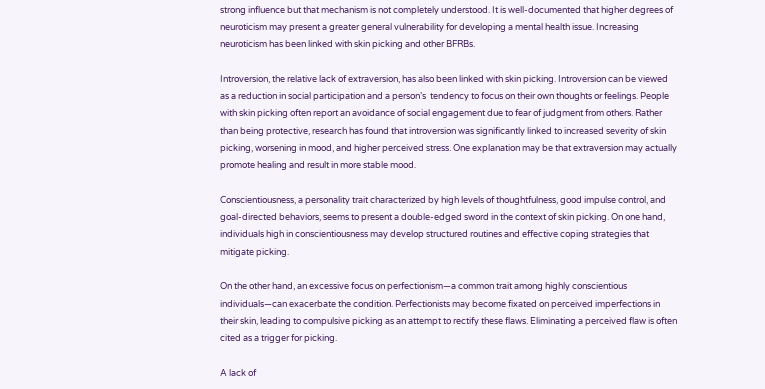strong influence but that mechanism is not completely understood. It is well-documented that higher degrees of neuroticism may present a greater general vulnerability for developing a mental health issue. Increasing neuroticism has been linked with skin picking and other BFRBs.

Introversion, the relative lack of extraversion, has also been linked with skin picking. Introversion can be viewed as a reduction in social participation and a person’s  tendency to focus on their own thoughts or feelings. People with skin picking often report an avoidance of social engagement due to fear of judgment from others. Rather than being protective, research has found that introversion was significantly linked to increased severity of skin picking, worsening in mood, and higher perceived stress. One explanation may be that extraversion may actually promote healing and result in more stable mood.

Conscientiousness, a personality trait characterized by high levels of thoughtfulness, good impulse control, and goal-directed behaviors, seems to present a double-edged sword in the context of skin picking. On one hand, individuals high in conscientiousness may develop structured routines and effective coping strategies that mitigate picking.

On the other hand, an excessive focus on perfectionism—a common trait among highly conscientious individuals—can exacerbate the condition. Perfectionists may become fixated on perceived imperfections in their skin, leading to compulsive picking as an attempt to rectify these flaws. Eliminating a perceived flaw is often cited as a trigger for picking.

A lack of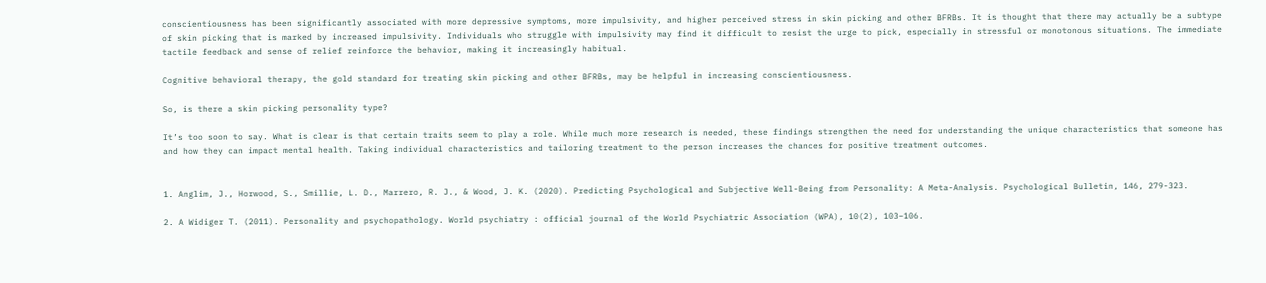conscientiousness has been significantly associated with more depressive symptoms, more impulsivity, and higher perceived stress in skin picking and other BFRBs. It is thought that there may actually be a subtype of skin picking that is marked by increased impulsivity. Individuals who struggle with impulsivity may find it difficult to resist the urge to pick, especially in stressful or monotonous situations. The immediate tactile feedback and sense of relief reinforce the behavior, making it increasingly habitual.

Cognitive behavioral therapy, the gold standard for treating skin picking and other BFRBs, may be helpful in increasing conscientiousness.

So, is there a skin picking personality type?

It’s too soon to say. What is clear is that certain traits seem to play a role. While much more research is needed, these findings strengthen the need for understanding the unique characteristics that someone has and how they can impact mental health. Taking individual characteristics and tailoring treatment to the person increases the chances for positive treatment outcomes.


1. Anglim, J., Horwood, S., Smillie, L. D., Marrero, R. J., & Wood, J. K. (2020). Predicting Psychological and Subjective Well-Being from Personality: A Meta-Analysis. Psychological Bulletin, 146, 279-323.

2. A Widiger T. (2011). Personality and psychopathology. World psychiatry : official journal of the World Psychiatric Association (WPA), 10(2), 103–106.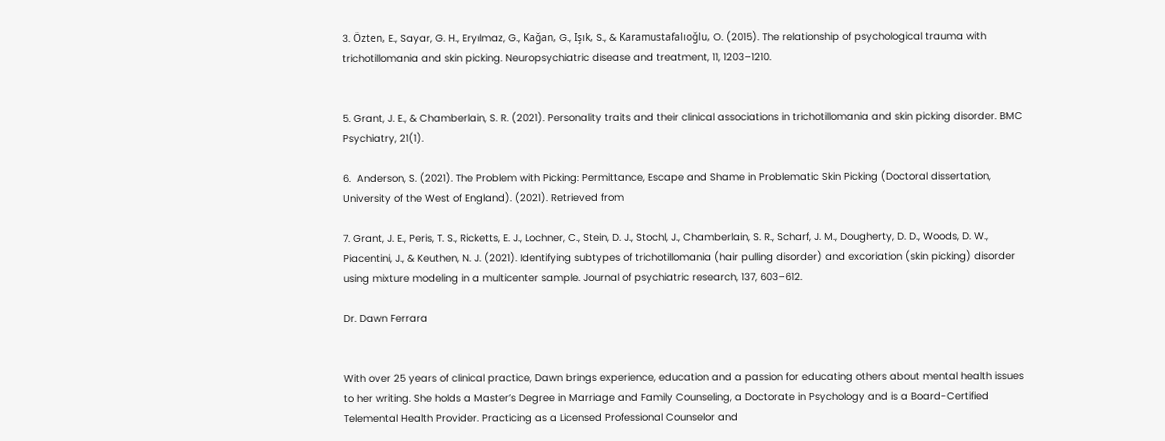3. Özten, E., Sayar, G. H., Eryılmaz, G., Kağan, G., Işık, S., & Karamustafalıoğlu, O. (2015). The relationship of psychological trauma with trichotillomania and skin picking. Neuropsychiatric disease and treatment, 11, 1203–1210.


5. Grant, J. E., & Chamberlain, S. R. (2021). Personality traits and their clinical associations in trichotillomania and skin picking disorder. BMC Psychiatry, 21(1).

6.  Anderson, S. (2021). The Problem with Picking: Permittance, Escape and Shame in Problematic Skin Picking (Doctoral dissertation, University of the West of England). (2021). Retrieved from

7. Grant, J. E., Peris, T. S., Ricketts, E. J., Lochner, C., Stein, D. J., Stochl, J., Chamberlain, S. R., Scharf, J. M., Dougherty, D. D., Woods, D. W., Piacentini, J., & Keuthen, N. J. (2021). Identifying subtypes of trichotillomania (hair pulling disorder) and excoriation (skin picking) disorder using mixture modeling in a multicenter sample. Journal of psychiatric research, 137, 603–612.

Dr. Dawn Ferrara


With over 25 years of clinical practice, Dawn brings experience, education and a passion for educating others about mental health issues to her writing. She holds a Master’s Degree in Marriage and Family Counseling, a Doctorate in Psychology and is a Board-Certified Telemental Health Provider. Practicing as a Licensed Professional Counselor and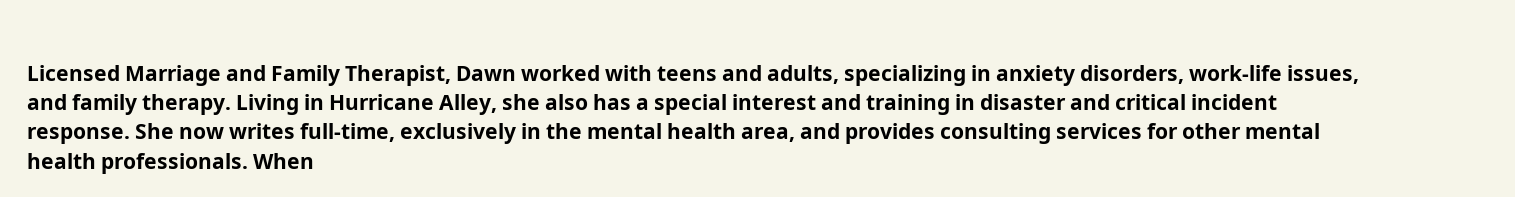Licensed Marriage and Family Therapist, Dawn worked with teens and adults, specializing in anxiety disorders, work-life issues, and family therapy. Living in Hurricane Alley, she also has a special interest and training in disaster and critical incident response. She now writes full-time, exclusively in the mental health area, and provides consulting services for other mental health professionals. When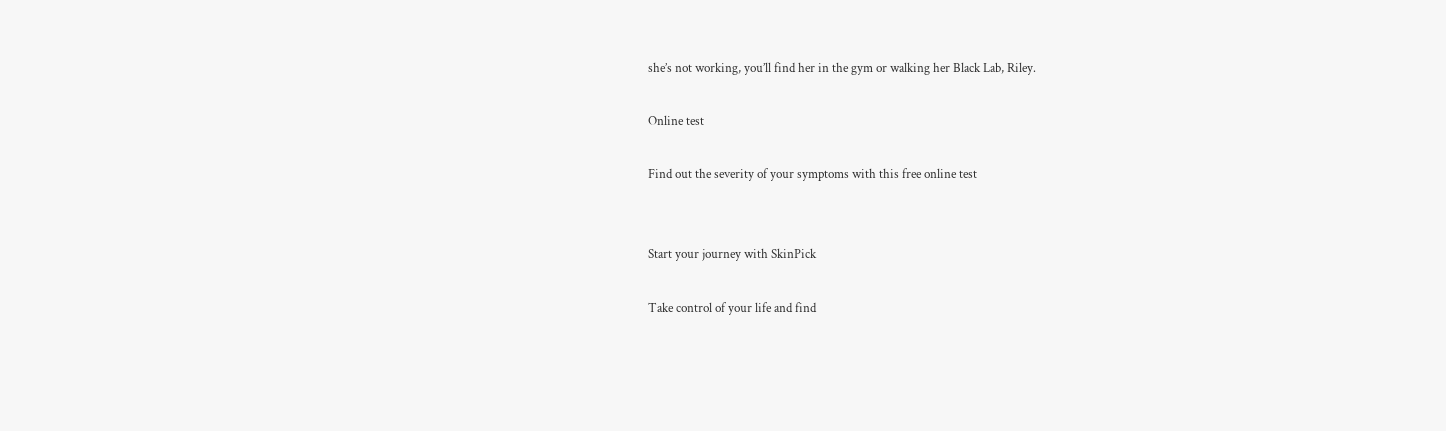she’s not working, you’ll find her in the gym or walking her Black Lab, Riley.

Online test

Find out the severity of your symptoms with this free online test


Start your journey with SkinPick

Take control of your life and find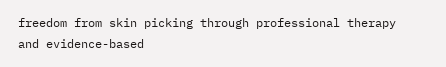freedom from skin picking through professional therapy and evidence-based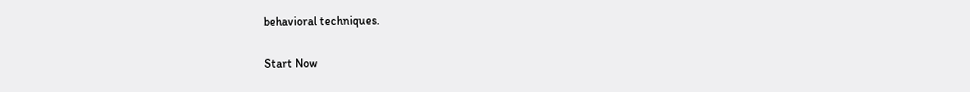behavioral techniques.

Start Now